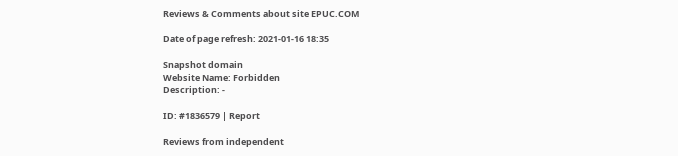Reviews & Comments about site EPUC.COM

Date of page refresh: 2021-01-16 18:35

Snapshot domain
Website Name: Forbidden
Description: -

ID: #1836579 | Report

Reviews from independent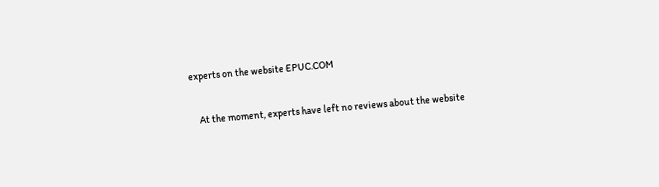experts on the website EPUC.COM

    At the moment, experts have left no reviews about the website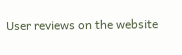User reviews on the website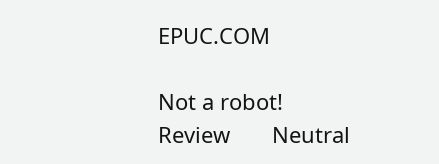EPUC.COM

Not a robot!
Review       Neutral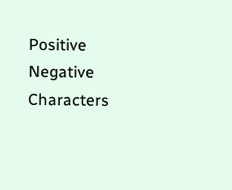Positive     Negative
Characters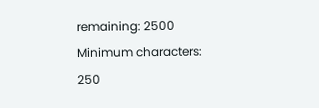remaining: 2500
Minimum characters: 250